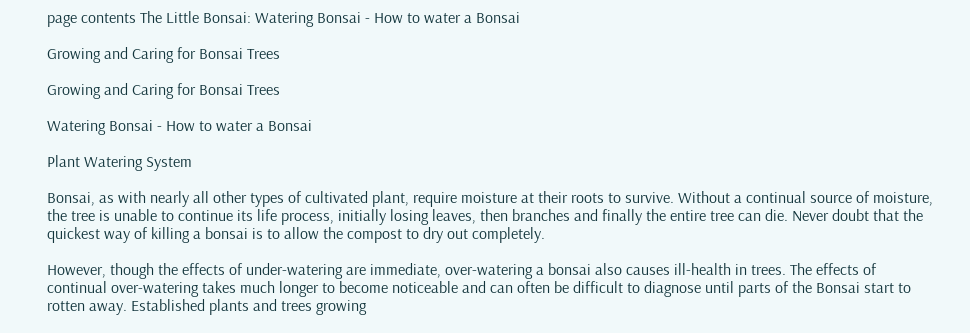page contents The Little Bonsai: Watering Bonsai - How to water a Bonsai

Growing and Caring for Bonsai Trees

Growing and Caring for Bonsai Trees

Watering Bonsai - How to water a Bonsai

Plant Watering System

Bonsai, as with nearly all other types of cultivated plant, require moisture at their roots to survive. Without a continual source of moisture, the tree is unable to continue its life process, initially losing leaves, then branches and finally the entire tree can die. Never doubt that the quickest way of killing a bonsai is to allow the compost to dry out completely.

However, though the effects of under-watering are immediate, over-watering a bonsai also causes ill-health in trees. The effects of continual over-watering takes much longer to become noticeable and can often be difficult to diagnose until parts of the Bonsai start to rotten away. Established plants and trees growing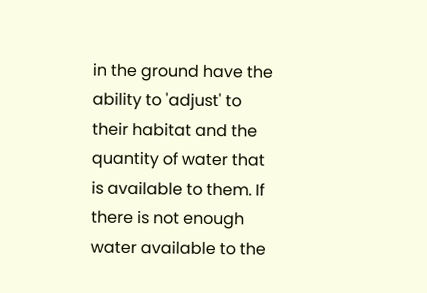in the ground have the ability to 'adjust' to their habitat and the quantity of water that is available to them. If there is not enough water available to the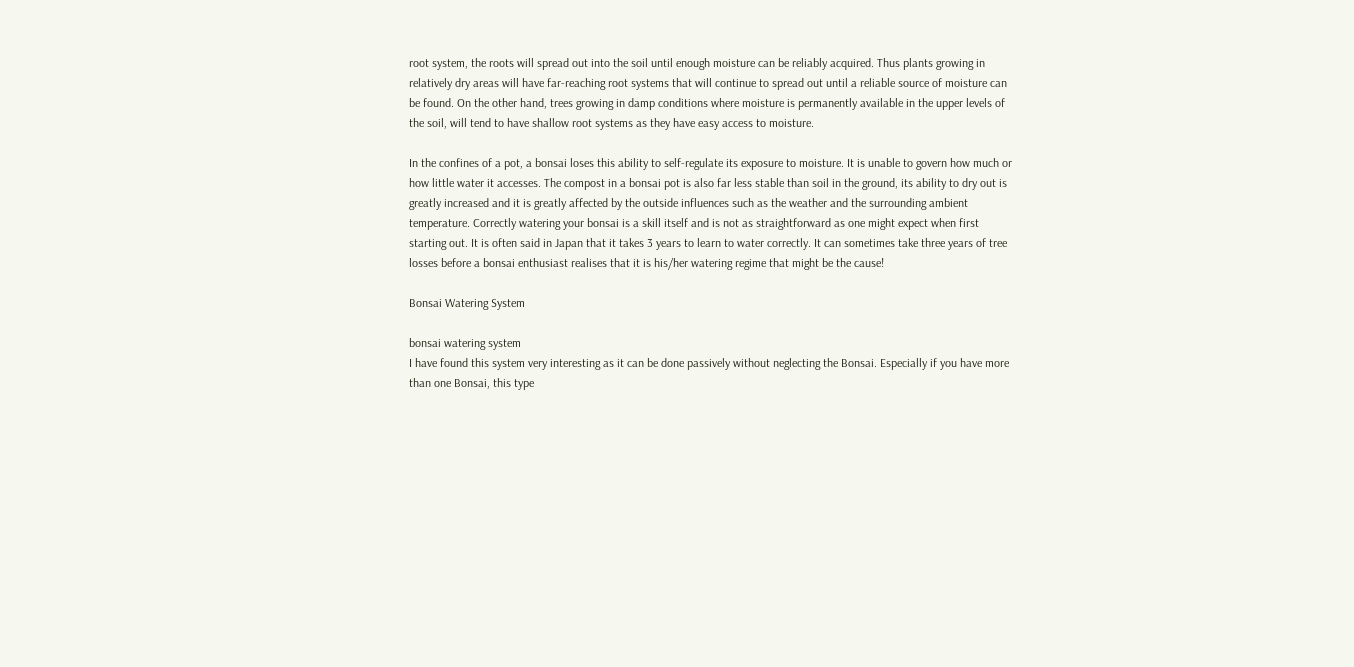root system, the roots will spread out into the soil until enough moisture can be reliably acquired. Thus plants growing in relatively dry areas will have far-reaching root systems that will continue to spread out until a reliable source of moisture can be found. On the other hand, trees growing in damp conditions where moisture is permanently available in the upper levels of the soil, will tend to have shallow root systems as they have easy access to moisture.

In the confines of a pot, a bonsai loses this ability to self-regulate its exposure to moisture. It is unable to govern how much or how little water it accesses. The compost in a bonsai pot is also far less stable than soil in the ground, its ability to dry out is greatly increased and it is greatly affected by the outside influences such as the weather and the surrounding ambient temperature. Correctly watering your bonsai is a skill itself and is not as straightforward as one might expect when first starting out. It is often said in Japan that it takes 3 years to learn to water correctly. It can sometimes take three years of tree losses before a bonsai enthusiast realises that it is his/her watering regime that might be the cause!

Bonsai Watering System

bonsai watering system
I have found this system very interesting as it can be done passively without neglecting the Bonsai. Especially if you have more than one Bonsai, this type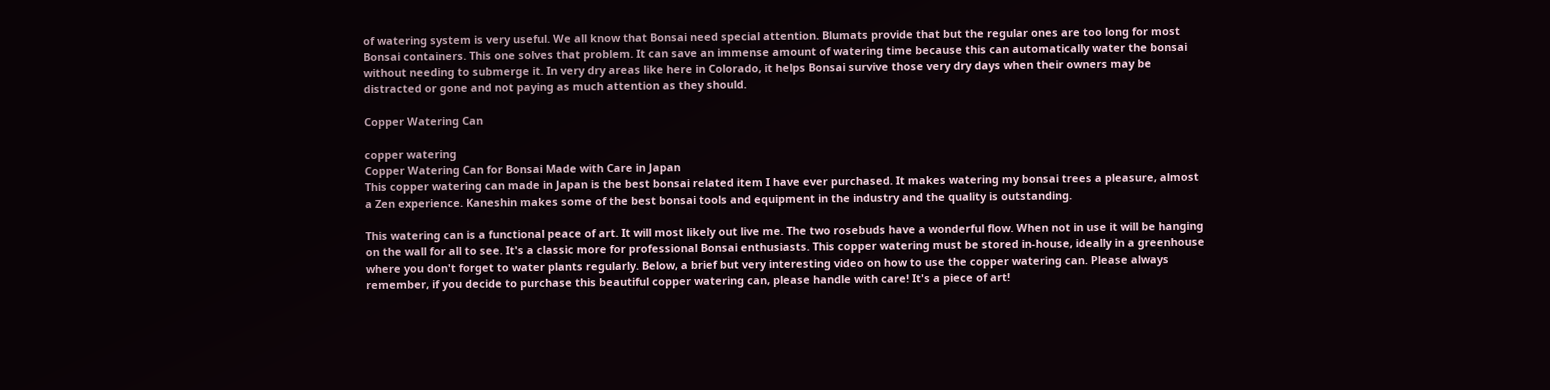of watering system is very useful. We all know that Bonsai need special attention. Blumats provide that but the regular ones are too long for most Bonsai containers. This one solves that problem. It can save an immense amount of watering time because this can automatically water the bonsai without needing to submerge it. In very dry areas like here in Colorado, it helps Bonsai survive those very dry days when their owners may be distracted or gone and not paying as much attention as they should.

Copper Watering Can

copper watering
Copper Watering Can for Bonsai Made with Care in Japan
This copper watering can made in Japan is the best bonsai related item I have ever purchased. It makes watering my bonsai trees a pleasure, almost a Zen experience. Kaneshin makes some of the best bonsai tools and equipment in the industry and the quality is outstanding.

This watering can is a functional peace of art. It will most likely out live me. The two rosebuds have a wonderful flow. When not in use it will be hanging on the wall for all to see. It's a classic more for professional Bonsai enthusiasts. This copper watering must be stored in-house, ideally in a greenhouse where you don't forget to water plants regularly. Below, a brief but very interesting video on how to use the copper watering can. Please always remember, if you decide to purchase this beautiful copper watering can, please handle with care! It's a piece of art!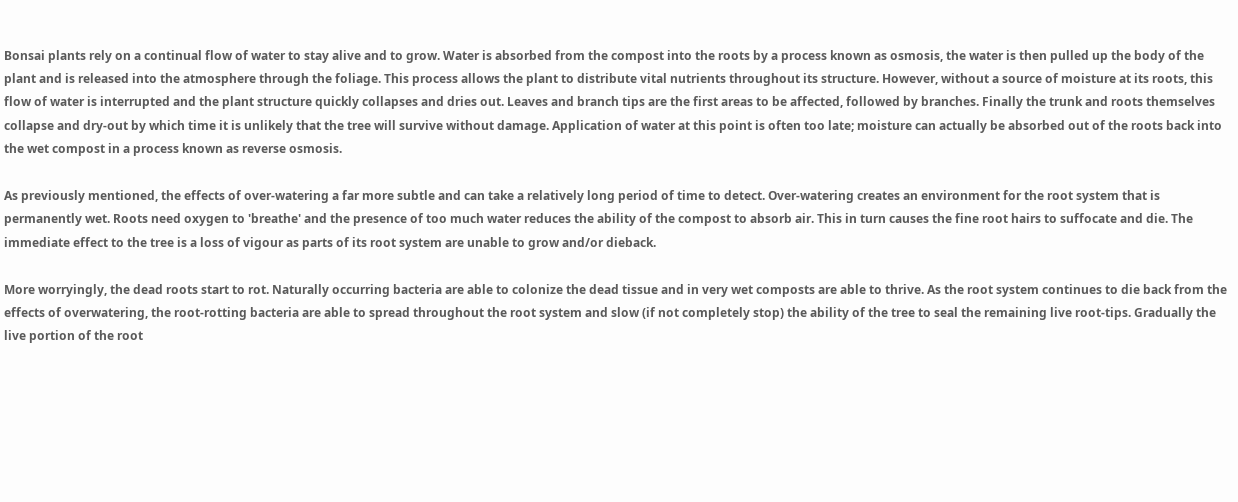Bonsai plants rely on a continual flow of water to stay alive and to grow. Water is absorbed from the compost into the roots by a process known as osmosis, the water is then pulled up the body of the plant and is released into the atmosphere through the foliage. This process allows the plant to distribute vital nutrients throughout its structure. However, without a source of moisture at its roots, this flow of water is interrupted and the plant structure quickly collapses and dries out. Leaves and branch tips are the first areas to be affected, followed by branches. Finally the trunk and roots themselves collapse and dry-out by which time it is unlikely that the tree will survive without damage. Application of water at this point is often too late; moisture can actually be absorbed out of the roots back into the wet compost in a process known as reverse osmosis.

As previously mentioned, the effects of over-watering a far more subtle and can take a relatively long period of time to detect. Over-watering creates an environment for the root system that is permanently wet. Roots need oxygen to 'breathe' and the presence of too much water reduces the ability of the compost to absorb air. This in turn causes the fine root hairs to suffocate and die. The immediate effect to the tree is a loss of vigour as parts of its root system are unable to grow and/or dieback.

More worryingly, the dead roots start to rot. Naturally occurring bacteria are able to colonize the dead tissue and in very wet composts are able to thrive. As the root system continues to die back from the effects of overwatering, the root-rotting bacteria are able to spread throughout the root system and slow (if not completely stop) the ability of the tree to seal the remaining live root-tips. Gradually the live portion of the root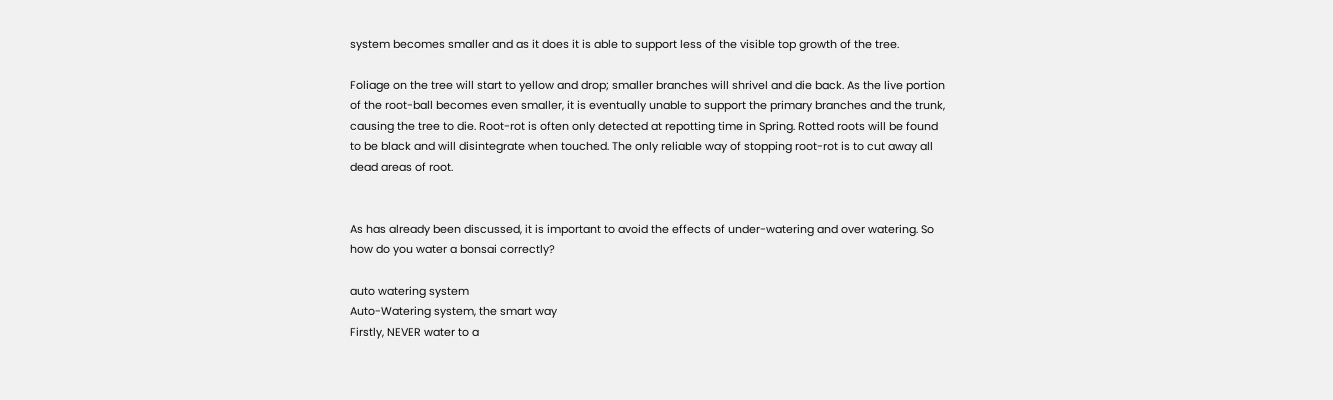system becomes smaller and as it does it is able to support less of the visible top growth of the tree.

Foliage on the tree will start to yellow and drop; smaller branches will shrivel and die back. As the live portion of the root-ball becomes even smaller, it is eventually unable to support the primary branches and the trunk, causing the tree to die. Root-rot is often only detected at repotting time in Spring. Rotted roots will be found to be black and will disintegrate when touched. The only reliable way of stopping root-rot is to cut away all dead areas of root.


As has already been discussed, it is important to avoid the effects of under-watering and over watering. So how do you water a bonsai correctly?

auto watering system
Auto-Watering system, the smart way
Firstly, NEVER water to a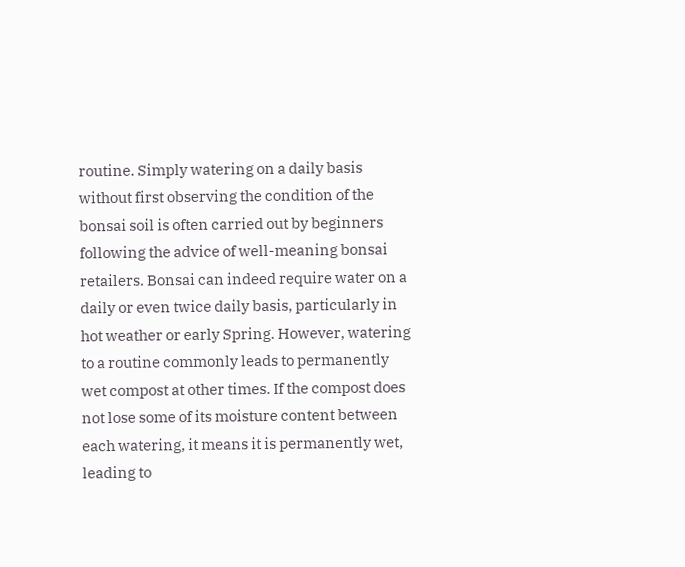routine. Simply watering on a daily basis without first observing the condition of the bonsai soil is often carried out by beginners following the advice of well-meaning bonsai retailers. Bonsai can indeed require water on a daily or even twice daily basis, particularly in hot weather or early Spring. However, watering to a routine commonly leads to permanently wet compost at other times. If the compost does not lose some of its moisture content between each watering, it means it is permanently wet, leading to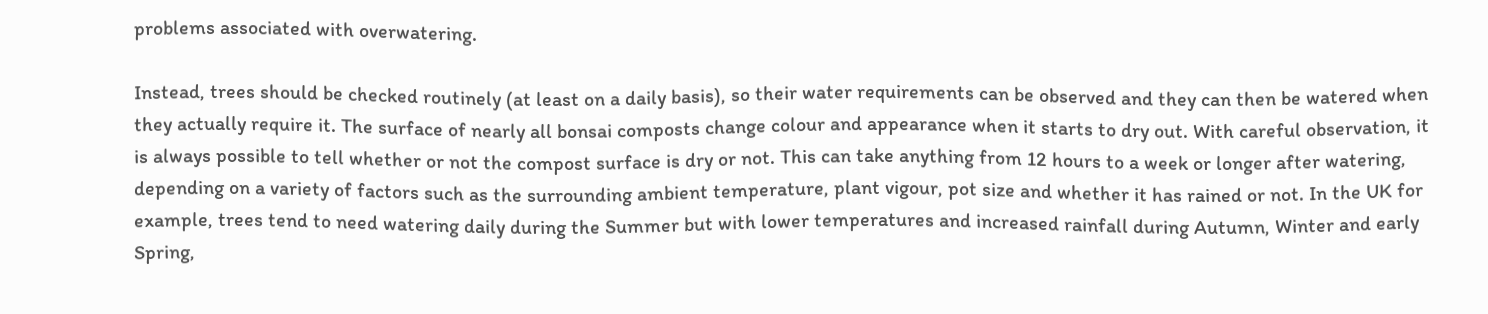problems associated with overwatering.

Instead, trees should be checked routinely (at least on a daily basis), so their water requirements can be observed and they can then be watered when they actually require it. The surface of nearly all bonsai composts change colour and appearance when it starts to dry out. With careful observation, it is always possible to tell whether or not the compost surface is dry or not. This can take anything from 12 hours to a week or longer after watering, depending on a variety of factors such as the surrounding ambient temperature, plant vigour, pot size and whether it has rained or not. In the UK for example, trees tend to need watering daily during the Summer but with lower temperatures and increased rainfall during Autumn, Winter and early Spring,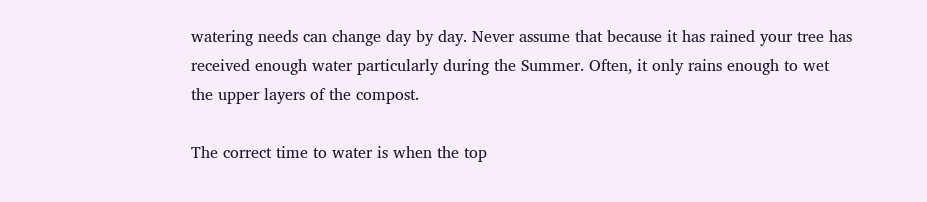watering needs can change day by day. Never assume that because it has rained your tree has received enough water particularly during the Summer. Often, it only rains enough to wet the upper layers of the compost.

The correct time to water is when the top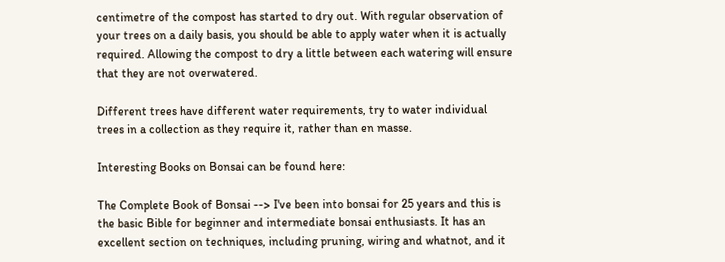centimetre of the compost has started to dry out. With regular observation of your trees on a daily basis, you should be able to apply water when it is actually required. Allowing the compost to dry a little between each watering will ensure that they are not overwatered.

Different trees have different water requirements, try to water individual trees in a collection as they require it, rather than en masse.

Interesting Books on Bonsai can be found here:

The Complete Book of Bonsai --> I've been into bonsai for 25 years and this is the basic Bible for beginner and intermediate bonsai enthusiasts. It has an excellent section on techniques, including pruning, wiring and whatnot, and it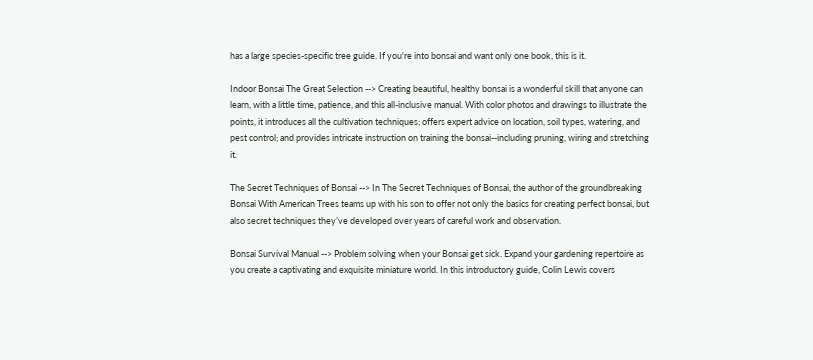has a large species-specific tree guide. If you're into bonsai and want only one book, this is it.

Indoor Bonsai The Great Selection --> Creating beautiful, healthy bonsai is a wonderful skill that anyone can learn, with a little time, patience, and this all-inclusive manual. With color photos and drawings to illustrate the points, it introduces all the cultivation techniques; offers expert advice on location, soil types, watering, and pest control; and provides intricate instruction on training the bonsai--including pruning, wiring and stretching it.

The Secret Techniques of Bonsai --> In The Secret Techniques of Bonsai, the author of the groundbreaking Bonsai With American Trees teams up with his son to offer not only the basics for creating perfect bonsai, but also secret techniques they’ve developed over years of careful work and observation.

Bonsai Survival Manual --> Problem solving when your Bonsai get sick. Expand your gardening repertoire as you create a captivating and exquisite miniature world. In this introductory guide, Colin Lewis covers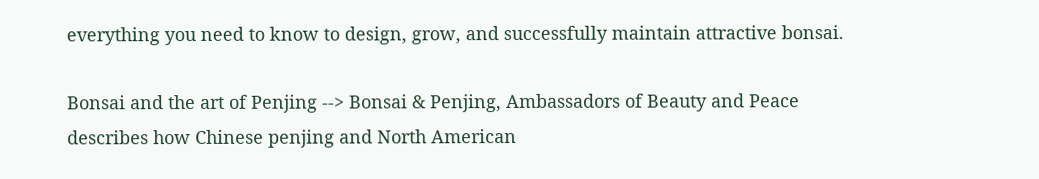everything you need to know to design, grow, and successfully maintain attractive bonsai.

Bonsai and the art of Penjing --> Bonsai & Penjing, Ambassadors of Beauty and Peace describes how Chinese penjing and North American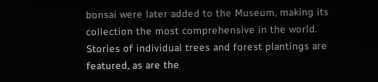bonsai were later added to the Museum, making its collection the most comprehensive in the world. Stories of individual trees and forest plantings are featured, as are the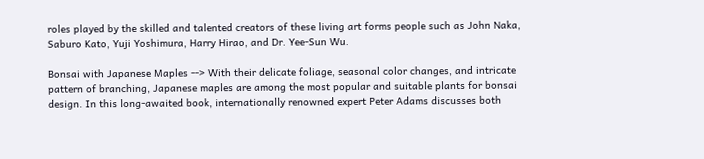roles played by the skilled and talented creators of these living art forms people such as John Naka, Saburo Kato, Yuji Yoshimura, Harry Hirao, and Dr. Yee-Sun Wu.

Bonsai with Japanese Maples --> With their delicate foliage, seasonal color changes, and intricate pattern of branching, Japanese maples are among the most popular and suitable plants for bonsai design. In this long-awaited book, internationally renowned expert Peter Adams discusses both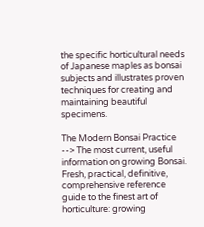the specific horticultural needs of Japanese maples as bonsai subjects and illustrates proven techniques for creating and maintaining beautiful specimens.

The Modern Bonsai Practice --> The most current, useful information on growing Bonsai. Fresh, practical, definitive, comprehensive reference guide to the finest art of horticulture: growing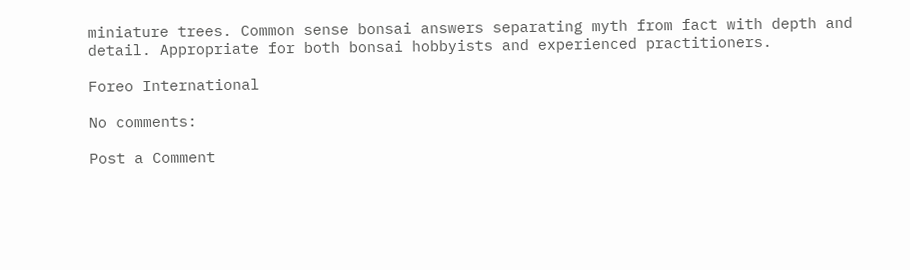miniature trees. Common sense bonsai answers separating myth from fact with depth and detail. Appropriate for both bonsai hobbyists and experienced practitioners.

Foreo International

No comments:

Post a Comment